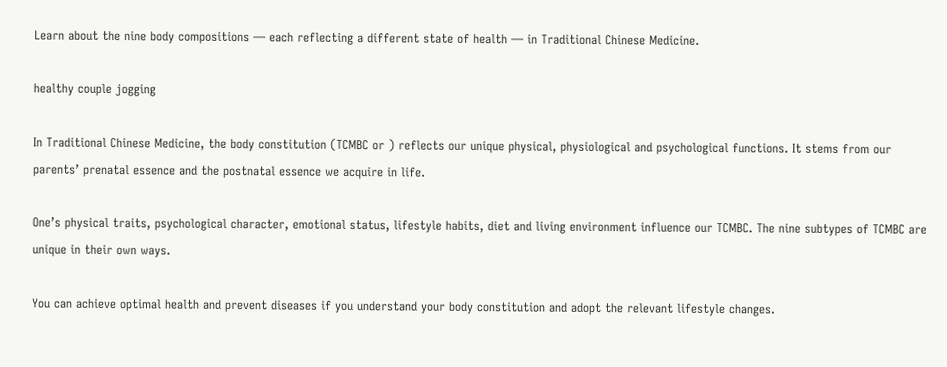Learn about the nine body compositions ― each reflecting a different state of health ― in Traditional Chinese Medicine.

healthy couple jogging

In Traditional Chinese Medicine, the body constitution (TCMBC or ) reflects our unique physical, physiological and psychological functions. It stems from our parents’ prenatal essence and the postnatal essence we acquire in life.

One’s physical traits, psychological character, emotional status, lifestyle habits, diet and living environment influence our TCMBC. The nine subtypes of TCMBC are unique in their own ways.

You can achieve optimal health and prevent diseases if you understand your body constitution and adopt the relevant lifestyle changes.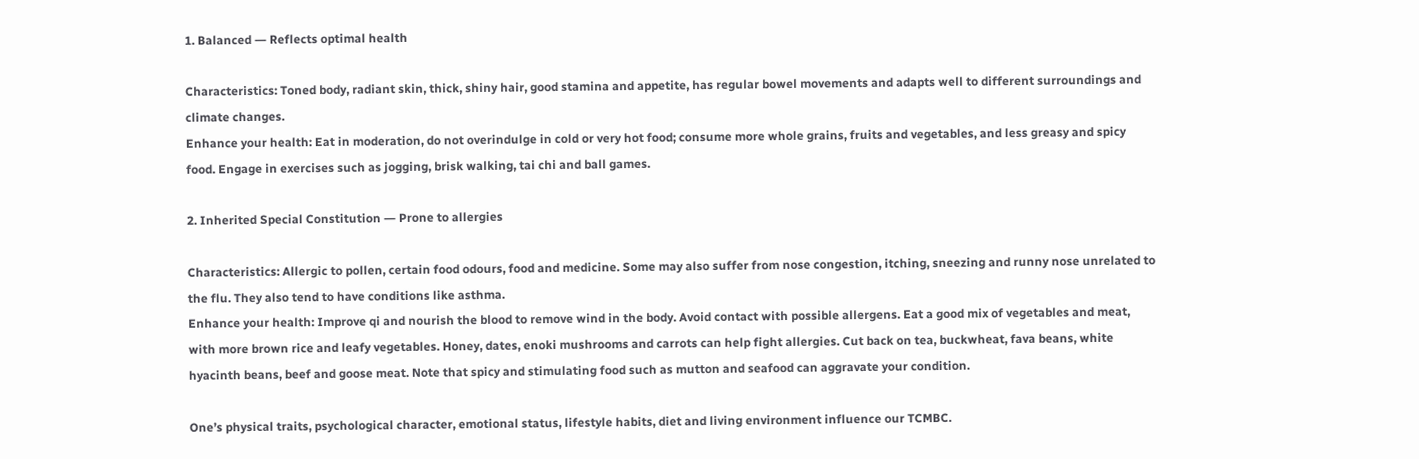1. Balanced ― Reflects optimal health

Characteristics: Toned body, radiant skin, thick, shiny hair, good stamina and appetite, has regular bowel movements and adapts well to different surroundings and climate changes.
Enhance your health: Eat in moderation, do not overindulge in cold or very hot food; consume more whole grains, fruits and vegetables, and less greasy and spicy food. Engage in exercises such as jogging, brisk walking, tai chi and ball games.

2. Inherited Special Constitution ― Prone to allergies

Characteristics: Allergic to pollen, certain food odours, food and medicine. Some may also suffer from nose congestion, itching, sneezing and runny nose unrelated to the flu. They also tend to have conditions like asthma.
Enhance your health: Improve qi and nourish the blood to remove wind in the body. Avoid contact with possible allergens. Eat a good mix of vegetables and meat, with more brown rice and leafy vegetables. Honey, dates, enoki mushrooms and carrots can help fight allergies. Cut back on tea, buckwheat, fava beans, white hyacinth beans, beef and goose meat. Note that spicy and stimulating food such as mutton and seafood can aggravate your condition.

One’s physical traits, psychological character, emotional status, lifestyle habits, diet and living environment influence our TCMBC.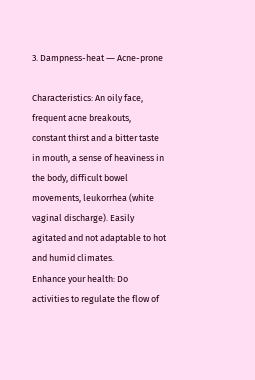3. Dampness-heat ― Acne-prone

Characteristics: An oily face, frequent acne breakouts, constant thirst and a bitter taste in mouth, a sense of heaviness in the body, difficult bowel movements, leukorrhea (white vaginal discharge). Easily agitated and not adaptable to hot and humid climates.
Enhance your health: Do activities to regulate the flow of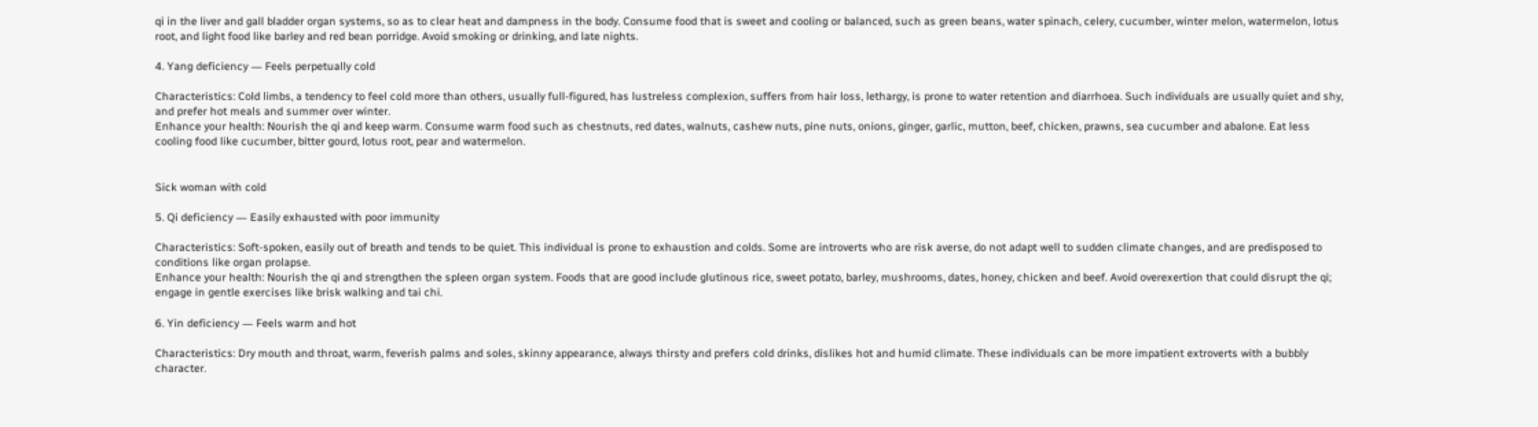qi in the liver and gall bladder organ systems, so as to clear heat and dampness in the body. Consume food that is sweet and cooling or balanced, such as green beans, water spinach, celery, cucumber, winter melon, watermelon, lotus root, and light food like barley and red bean porridge. Avoid smoking or drinking, and late nights.

4. Yang deficiency ― Feels perpetually cold

Characteristics: Cold limbs, a tendency to feel cold more than others, usually full-figured, has lustreless complexion, suffers from hair loss, lethargy, is prone to water retention and diarrhoea. Such individuals are usually quiet and shy, and prefer hot meals and summer over winter.
Enhance your health: Nourish the qi and keep warm. Consume warm food such as chestnuts, red dates, walnuts, cashew nuts, pine nuts, onions, ginger, garlic, mutton, beef, chicken, prawns, sea cucumber and abalone. Eat less cooling food like cucumber, bitter gourd, lotus root, pear and watermelon.


Sick woman with cold

5. Qi deficiency ― Easily exhausted with poor immunity

Characteristics: Soft-spoken, easily out of breath and tends to be quiet. This individual is prone to exhaustion and colds. Some are introverts who are risk averse, do not adapt well to sudden climate changes, and are predisposed to conditions like organ prolapse.
Enhance your health: Nourish the qi and strengthen the spleen organ system. Foods that are good include glutinous rice, sweet potato, barley, mushrooms, dates, honey, chicken and beef. Avoid overexertion that could disrupt the qi; engage in gentle exercises like brisk walking and tai chi.

6. Yin deficiency ― Feels warm and hot

Characteristics: Dry mouth and throat, warm, feverish palms and soles, skinny appearance, always thirsty and prefers cold drinks, dislikes hot and humid climate. These individuals can be more impatient extroverts with a bubbly character.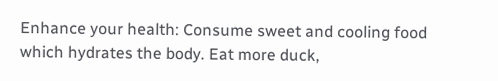Enhance your health: Consume sweet and cooling food which hydrates the body. Eat more duck,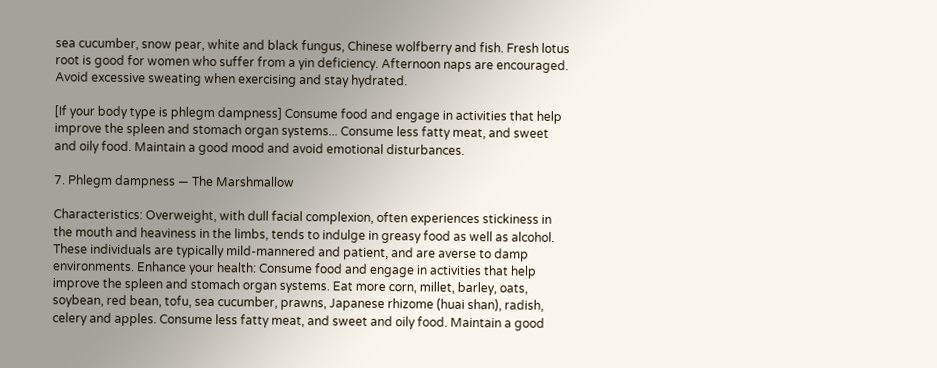sea cucumber, snow pear, white and black fungus, Chinese wolfberry and fish. Fresh lotus root is good for women who suffer from a yin deficiency. Afternoon naps are encouraged. Avoid excessive sweating when exercising and stay hydrated.

[If your body type is phlegm dampness] Consume food and engage in activities that help improve the spleen and stomach organ systems... Consume less fatty meat, and sweet and oily food. Maintain a good mood and avoid emotional disturbances.

7. Phlegm dampness ― The Marshmallow

Characteristics: Overweight, with dull facial complexion, often experiences stickiness in the mouth and heaviness in the limbs, tends to indulge in greasy food as well as alcohol. These individuals are typically mild-mannered and patient, and are averse to damp environments. Enhance your health: Consume food and engage in activities that help improve the spleen and stomach organ systems. Eat more corn, millet, barley, oats, soybean, red bean, tofu, sea cucumber, prawns, Japanese rhizome (huai shan), radish, celery and apples. Consume less fatty meat, and sweet and oily food. Maintain a good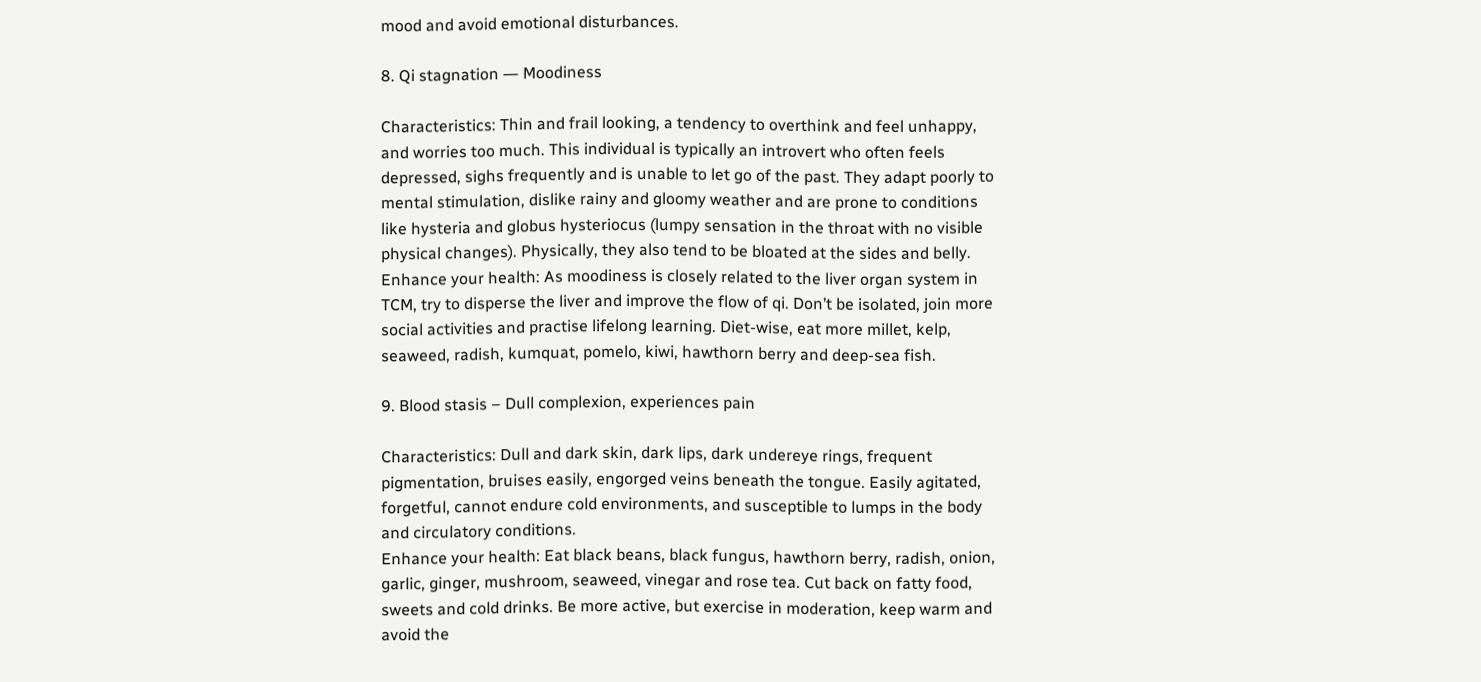mood and avoid emotional disturbances.

8. Qi stagnation ― Moodiness

Characteristics: Thin and frail looking, a tendency to overthink and feel unhappy, and worries too much. This individual is typically an introvert who often feels depressed, sighs frequently and is unable to let go of the past. They adapt poorly to mental stimulation, dislike rainy and gloomy weather and are prone to conditions like hysteria and globus hysteriocus (lumpy sensation in the throat with no visible physical changes). Physically, they also tend to be bloated at the sides and belly.
Enhance your health: As moodiness is closely related to the liver organ system in TCM, try to disperse the liver and improve the flow of qi. Don’t be isolated, join more social activities and practise lifelong learning. Diet-wise, eat more millet, kelp, seaweed, radish, kumquat, pomelo, kiwi, hawthorn berry and deep-sea fish.

9. Blood stasis – Dull complexion, experiences pain

Characteristics: Dull and dark skin, dark lips, dark undereye rings, frequent pigmentation, bruises easily, engorged veins beneath the tongue. Easily agitated, forgetful, cannot endure cold environments, and susceptible to lumps in the body and circulatory conditions.
Enhance your health: Eat black beans, black fungus, hawthorn berry, radish, onion, garlic, ginger, mushroom, seaweed, vinegar and rose tea. Cut back on fatty food, sweets and cold drinks. Be more active, but exercise in moderation, keep warm and avoid the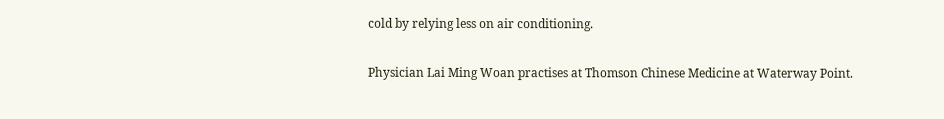cold by relying less on air conditioning.

Physician Lai Ming Woan practises at Thomson Chinese Medicine at Waterway Point.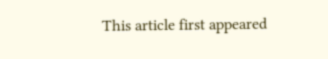This article first appeared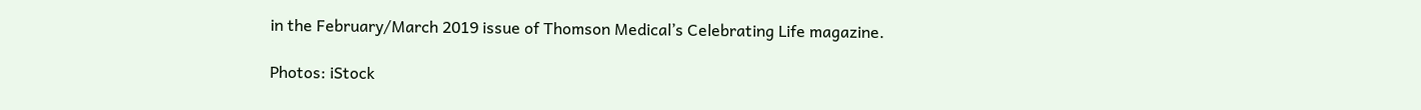in the February/March 2019 issue of Thomson Medical’s Celebrating Life magazine.

Photos: iStock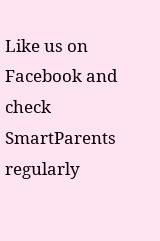Like us on Facebook and check SmartParents regularly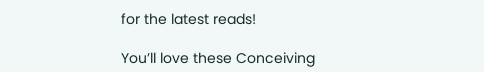for the latest reads!

You’ll love these Conceiving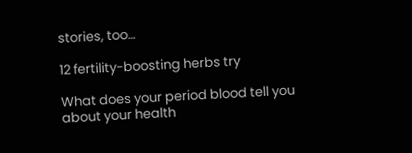stories, too…

12 fertility-boosting herbs try

What does your period blood tell you about your health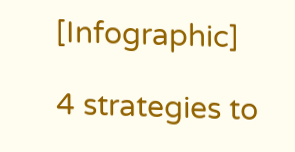[Infographic]

4 strategies to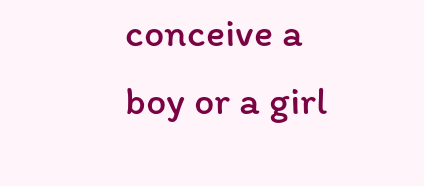conceive a boy or a girl